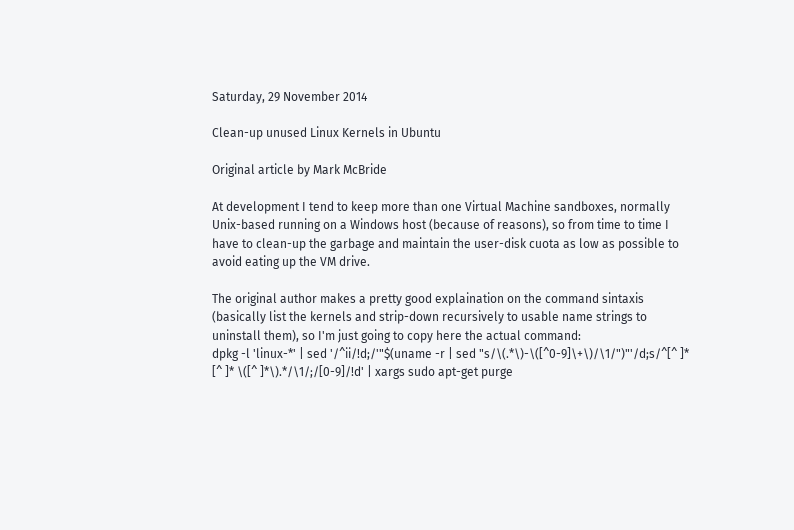Saturday, 29 November 2014

Clean-up unused Linux Kernels in Ubuntu

Original article by Mark McBride

At development I tend to keep more than one Virtual Machine sandboxes, normally Unix-based running on a Windows host (because of reasons), so from time to time I have to clean-up the garbage and maintain the user-disk cuota as low as possible to avoid eating up the VM drive.

The original author makes a pretty good explaination on the command sintaxis (basically list the kernels and strip-down recursively to usable name strings to uninstall them), so I'm just going to copy here the actual command:
dpkg -l 'linux-*' | sed '/^ii/!d;/'"$(uname -r | sed "s/\(.*\)-\([^0-9]\+\)/\1/")"'/d;s/^[^ ]* [^ ]* \([^ ]*\).*/\1/;/[0-9]/!d' | xargs sudo apt-get purge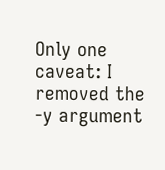Only one caveat: I removed the -y argument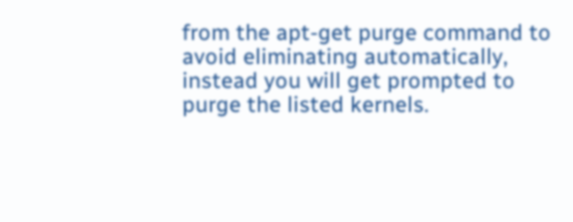from the apt-get purge command to avoid eliminating automatically, instead you will get prompted to purge the listed kernels.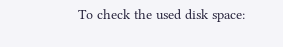To check the used disk space: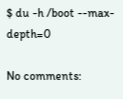$ du -h /boot --max-depth=0

No comments: